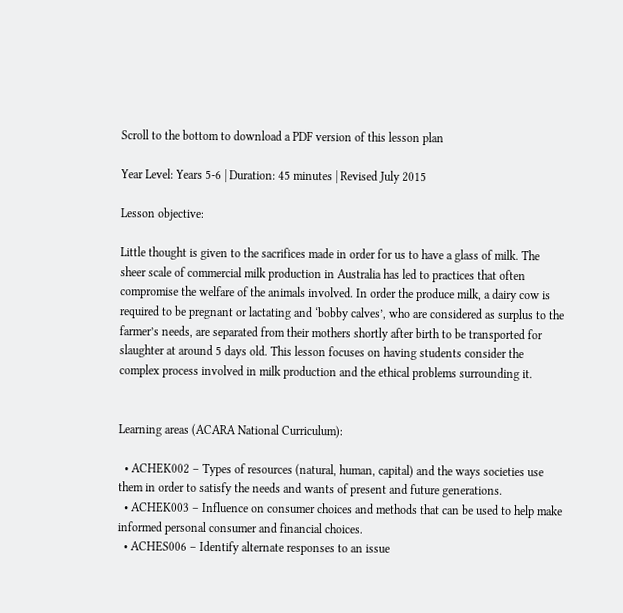Scroll to the bottom to download a PDF version of this lesson plan

Year Level: Years 5-6 | Duration: 45 minutes | Revised July 2015

Lesson objective:

Little thought is given to the sacrifices made in order for us to have a glass of milk. The sheer scale of commercial milk production in Australia has led to practices that often compromise the welfare of the animals involved. In order the produce milk, a dairy cow is required to be pregnant or lactating and ‘bobby calves’, who are considered as surplus to the farmer’s needs, are separated from their mothers shortly after birth to be transported for slaughter at around 5 days old. This lesson focuses on having students consider the complex process involved in milk production and the ethical problems surrounding it.


Learning areas (ACARA National Curriculum):

  • ACHEK002 – Types of resources (natural, human, capital) and the ways societies use them in order to satisfy the needs and wants of present and future generations.
  • ACHEK003 – Influence on consumer choices and methods that can be used to help make informed personal consumer and financial choices.
  • ACHES006 – Identify alternate responses to an issue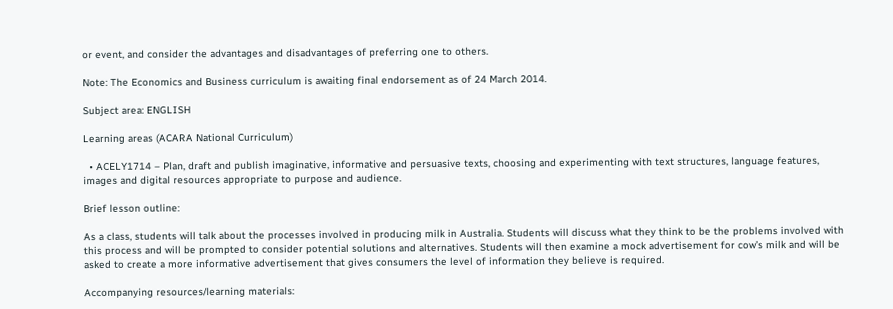or event, and consider the advantages and disadvantages of preferring one to others.

Note: The Economics and Business curriculum is awaiting final endorsement as of 24 March 2014.

Subject area: ENGLISH

Learning areas (ACARA National Curriculum)

  • ACELY1714 – Plan, draft and publish imaginative, informative and persuasive texts, choosing and experimenting with text structures, language features, images and digital resources appropriate to purpose and audience.

Brief lesson outline:

As a class, students will talk about the processes involved in producing milk in Australia. Students will discuss what they think to be the problems involved with this process and will be prompted to consider potential solutions and alternatives. Students will then examine a mock advertisement for cow’s milk and will be asked to create a more informative advertisement that gives consumers the level of information they believe is required.

Accompanying resources/learning materials: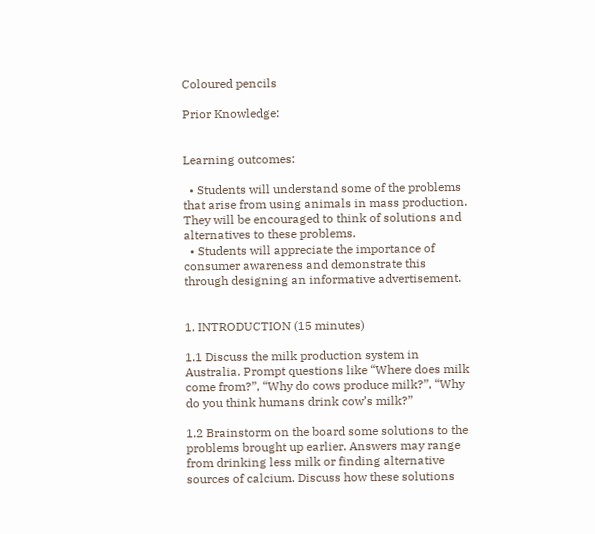Coloured pencils

Prior Knowledge:


Learning outcomes:

  • Students will understand some of the problems that arise from using animals in mass production. They will be encouraged to think of solutions and alternatives to these problems.
  • Students will appreciate the importance of consumer awareness and demonstrate this through designing an informative advertisement.


1. INTRODUCTION (15 minutes)

1.1 Discuss the milk production system in Australia. Prompt questions like “Where does milk come from?”, “Why do cows produce milk?”, “Why do you think humans drink cow’s milk?”

1.2 Brainstorm on the board some solutions to the problems brought up earlier. Answers may range from drinking less milk or finding alternative sources of calcium. Discuss how these solutions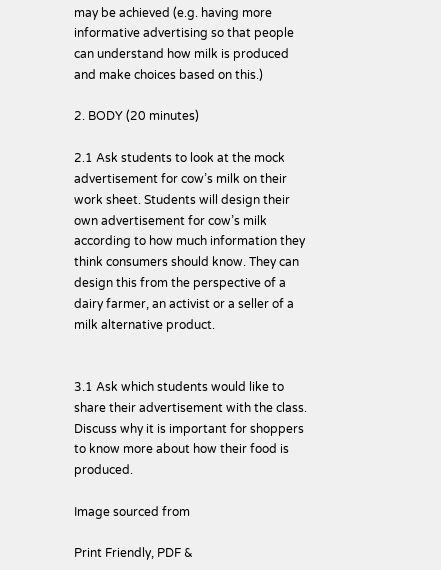may be achieved (e.g. having more informative advertising so that people can understand how milk is produced and make choices based on this.)

2. BODY (20 minutes)

2.1 Ask students to look at the mock advertisement for cow’s milk on their work sheet. Students will design their own advertisement for cow’s milk according to how much information they think consumers should know. They can design this from the perspective of a dairy farmer, an activist or a seller of a milk alternative product.


3.1 Ask which students would like to share their advertisement with the class. Discuss why it is important for shoppers to know more about how their food is produced.

Image sourced from

Print Friendly, PDF &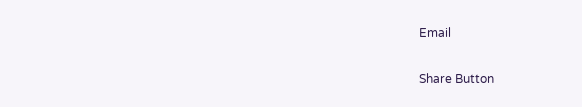Email


Share Button